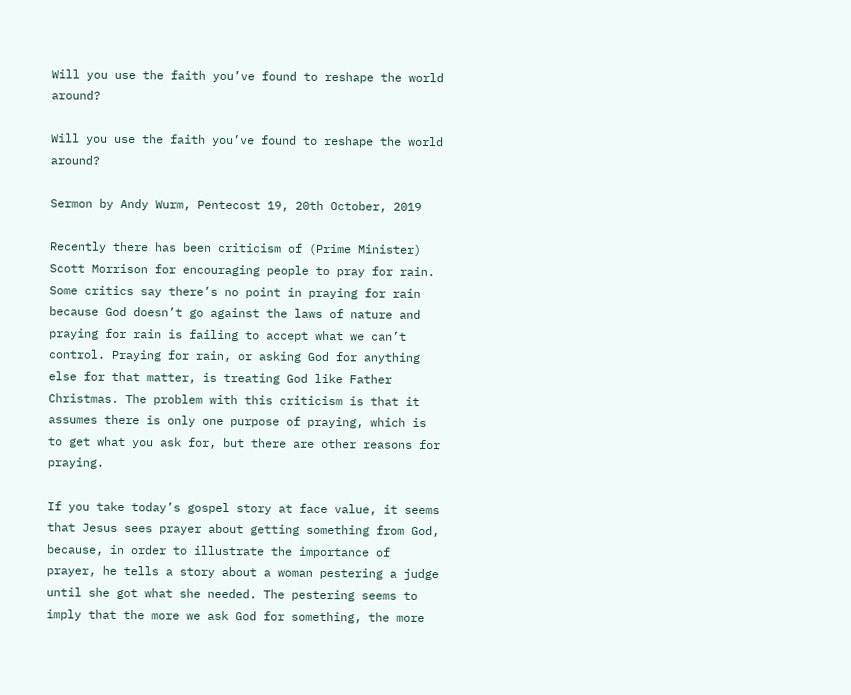Will you use the faith you’ve found to reshape the world around?

Will you use the faith you’ve found to reshape the world around?

Sermon by Andy Wurm, Pentecost 19, 20th October, 2019

Recently there has been criticism of (Prime Minister) Scott Morrison for encouraging people to pray for rain. Some critics say there’s no point in praying for rain because God doesn’t go against the laws of nature and praying for rain is failing to accept what we can’t control. Praying for rain, or asking God for anything else for that matter, is treating God like Father Christmas. The problem with this criticism is that it assumes there is only one purpose of praying, which is to get what you ask for, but there are other reasons for praying.

If you take today’s gospel story at face value, it seems that Jesus sees prayer about getting something from God, because, in order to illustrate the importance of prayer, he tells a story about a woman pestering a judge until she got what she needed. The pestering seems to imply that the more we ask God for something, the more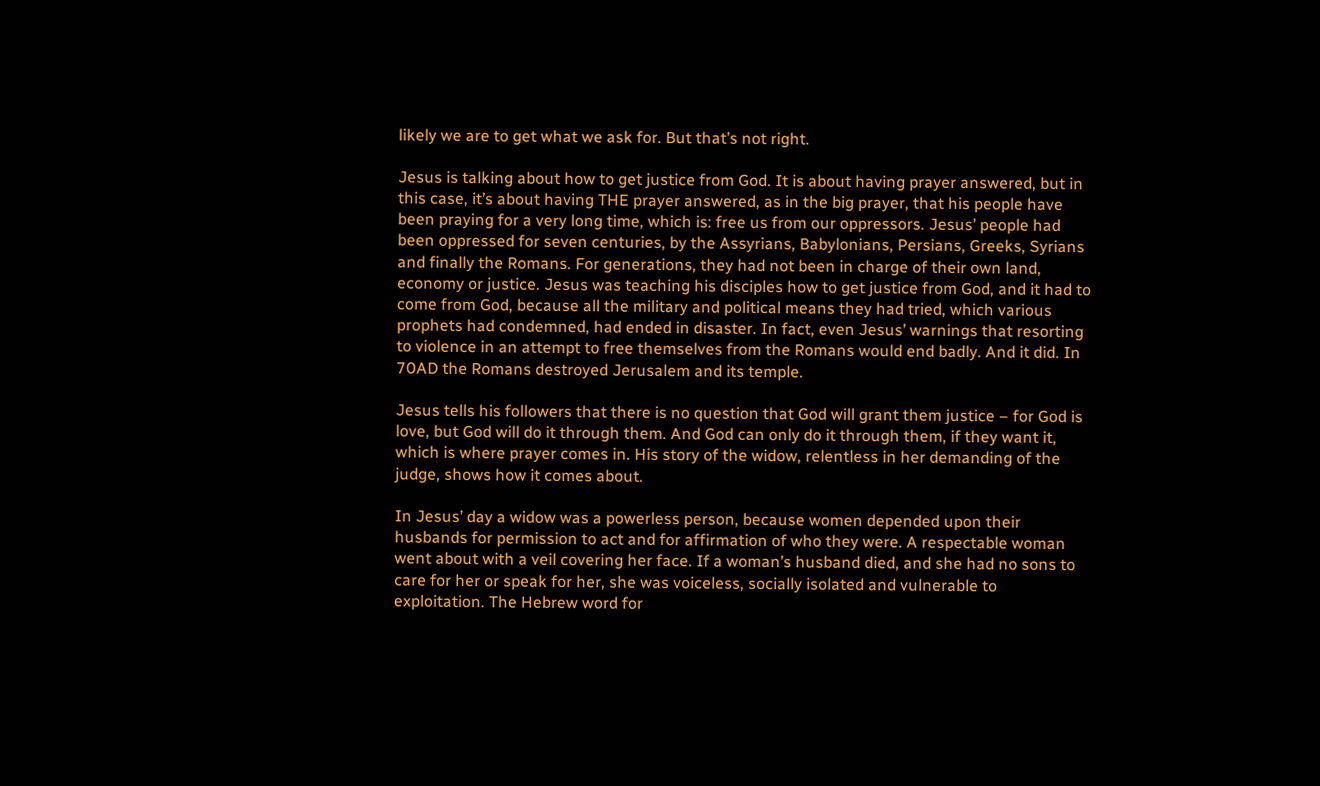likely we are to get what we ask for. But that’s not right.

Jesus is talking about how to get justice from God. It is about having prayer answered, but in this case, it’s about having THE prayer answered, as in the big prayer, that his people have been praying for a very long time, which is: free us from our oppressors. Jesus’ people had been oppressed for seven centuries, by the Assyrians, Babylonians, Persians, Greeks, Syrians and finally the Romans. For generations, they had not been in charge of their own land, economy or justice. Jesus was teaching his disciples how to get justice from God, and it had to come from God, because all the military and political means they had tried, which various prophets had condemned, had ended in disaster. In fact, even Jesus’ warnings that resorting to violence in an attempt to free themselves from the Romans would end badly. And it did. In 70AD the Romans destroyed Jerusalem and its temple.

Jesus tells his followers that there is no question that God will grant them justice – for God is love, but God will do it through them. And God can only do it through them, if they want it, which is where prayer comes in. His story of the widow, relentless in her demanding of the judge, shows how it comes about.

In Jesus’ day a widow was a powerless person, because women depended upon their husbands for permission to act and for affirmation of who they were. A respectable woman went about with a veil covering her face. If a woman’s husband died, and she had no sons to care for her or speak for her, she was voiceless, socially isolated and vulnerable to exploitation. The Hebrew word for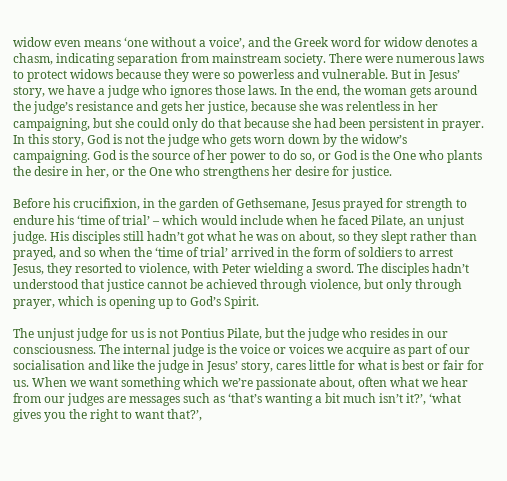widow even means ‘one without a voice’, and the Greek word for widow denotes a chasm, indicating separation from mainstream society. There were numerous laws to protect widows because they were so powerless and vulnerable. But in Jesus’ story, we have a judge who ignores those laws. In the end, the woman gets around the judge’s resistance and gets her justice, because she was relentless in her campaigning, but she could only do that because she had been persistent in prayer. In this story, God is not the judge who gets worn down by the widow’s campaigning. God is the source of her power to do so, or God is the One who plants the desire in her, or the One who strengthens her desire for justice.

Before his crucifixion, in the garden of Gethsemane, Jesus prayed for strength to endure his ‘time of trial’ – which would include when he faced Pilate, an unjust judge. His disciples still hadn’t got what he was on about, so they slept rather than prayed, and so when the ‘time of trial’ arrived in the form of soldiers to arrest Jesus, they resorted to violence, with Peter wielding a sword. The disciples hadn’t understood that justice cannot be achieved through violence, but only through prayer, which is opening up to God’s Spirit.

The unjust judge for us is not Pontius Pilate, but the judge who resides in our consciousness. The internal judge is the voice or voices we acquire as part of our socialisation and like the judge in Jesus’ story, cares little for what is best or fair for us. When we want something which we’re passionate about, often what we hear from our judges are messages such as ‘that’s wanting a bit much isn’t it?’, ‘what gives you the right to want that?’,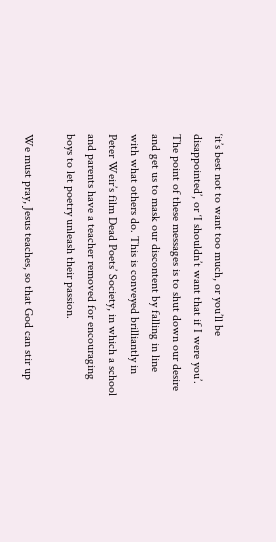‘it’s best not to want too much, or you’ll be disappointed’, or ‘I shouldn’t want that if I were you’. The point of these messages is to shut down our desire and get us to mask our discontent by falling in line with what others do. This is conveyed brilliantly in Peter Weir’s film Dead Poets’ Society, in which a school and parents have a teacher removed for encouraging boys to let poetry unleash their passion.

We must pray, Jesus teaches, so that God can stir up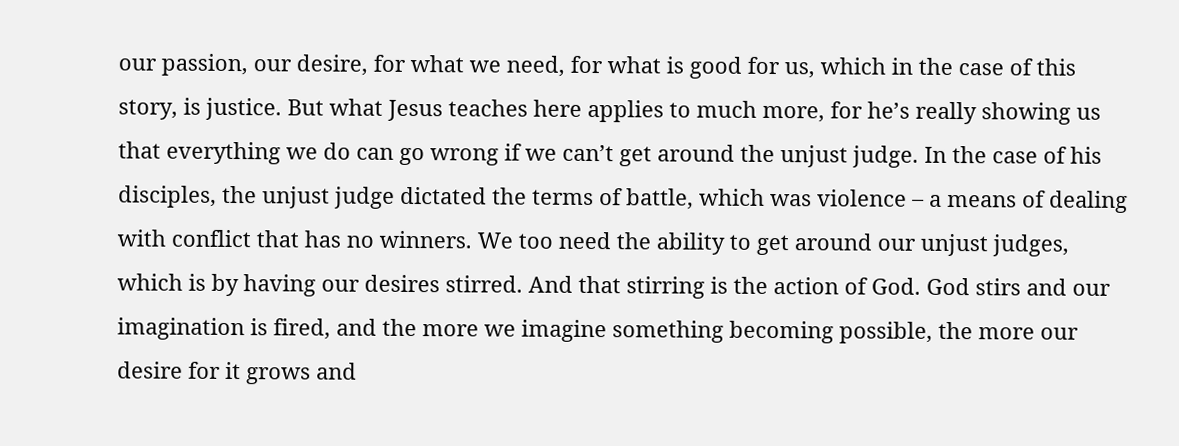our passion, our desire, for what we need, for what is good for us, which in the case of this story, is justice. But what Jesus teaches here applies to much more, for he’s really showing us that everything we do can go wrong if we can’t get around the unjust judge. In the case of his disciples, the unjust judge dictated the terms of battle, which was violence – a means of dealing with conflict that has no winners. We too need the ability to get around our unjust judges, which is by having our desires stirred. And that stirring is the action of God. God stirs and our imagination is fired, and the more we imagine something becoming possible, the more our desire for it grows and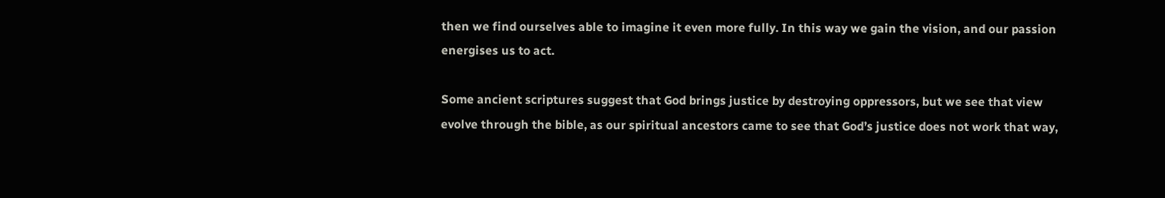then we find ourselves able to imagine it even more fully. In this way we gain the vision, and our passion energises us to act.

Some ancient scriptures suggest that God brings justice by destroying oppressors, but we see that view evolve through the bible, as our spiritual ancestors came to see that God’s justice does not work that way,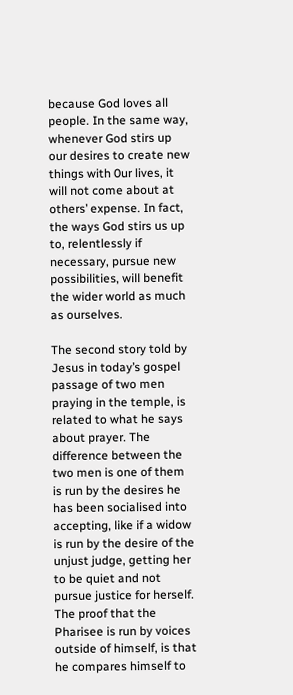because God loves all people. In the same way, whenever God stirs up our desires to create new things with 0ur lives, it will not come about at others’ expense. In fact, the ways God stirs us up to, relentlessly if necessary, pursue new possibilities, will benefit the wider world as much as ourselves.

The second story told by Jesus in today’s gospel passage of two men praying in the temple, is related to what he says about prayer. The difference between the two men is one of them is run by the desires he has been socialised into accepting, like if a widow is run by the desire of the unjust judge, getting her to be quiet and not pursue justice for herself. The proof that the Pharisee is run by voices outside of himself, is that he compares himself to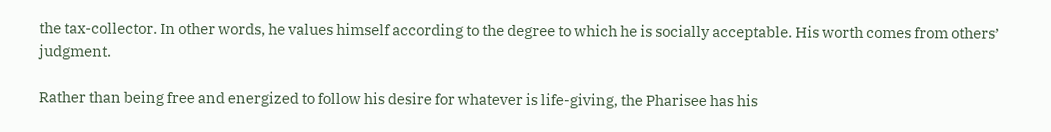the tax-collector. In other words, he values himself according to the degree to which he is socially acceptable. His worth comes from others’ judgment.

Rather than being free and energized to follow his desire for whatever is life-giving, the Pharisee has his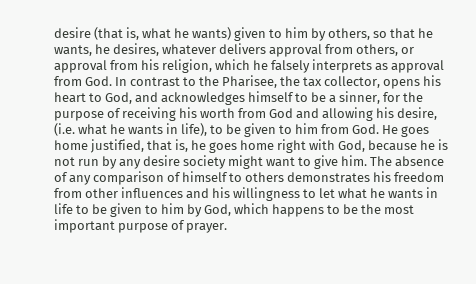desire (that is, what he wants) given to him by others, so that he wants, he desires, whatever delivers approval from others, or approval from his religion, which he falsely interprets as approval from God. In contrast to the Pharisee, the tax collector, opens his heart to God, and acknowledges himself to be a sinner, for the purpose of receiving his worth from God and allowing his desire, (i.e. what he wants in life), to be given to him from God. He goes home justified, that is, he goes home right with God, because he is not run by any desire society might want to give him. The absence of any comparison of himself to others demonstrates his freedom from other influences and his willingness to let what he wants in life to be given to him by God, which happens to be the most important purpose of prayer.